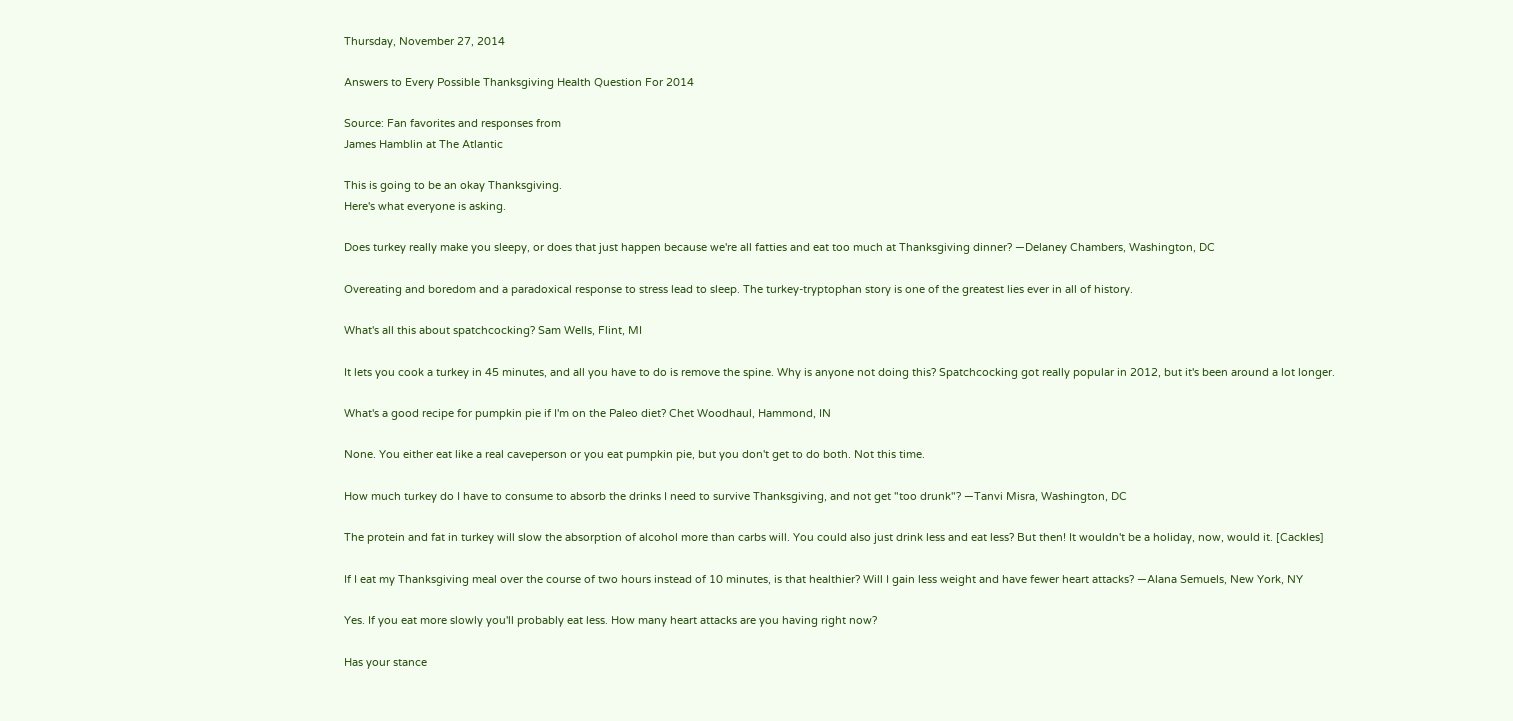Thursday, November 27, 2014

Answers to Every Possible Thanksgiving Health Question For 2014

Source: Fan favorites and responses from
James Hamblin at The Atlantic

This is going to be an okay Thanksgiving.
Here's what everyone is asking.

Does turkey really make you sleepy, or does that just happen because we're all fatties and eat too much at Thanksgiving dinner? —Delaney Chambers, Washington, DC

Overeating and boredom and a paradoxical response to stress lead to sleep. The turkey-tryptophan story is one of the greatest lies ever in all of history.

What's all this about spatchcocking? Sam Wells, Flint, MI

It lets you cook a turkey in 45 minutes, and all you have to do is remove the spine. Why is anyone not doing this? Spatchcocking got really popular in 2012, but it's been around a lot longer.

What's a good recipe for pumpkin pie if I'm on the Paleo diet? Chet Woodhaul, Hammond, IN

None. You either eat like a real caveperson or you eat pumpkin pie, but you don't get to do both. Not this time.

How much turkey do I have to consume to absorb the drinks I need to survive Thanksgiving, and not get "too drunk"? —Tanvi Misra, Washington, DC

The protein and fat in turkey will slow the absorption of alcohol more than carbs will. You could also just drink less and eat less? But then! It wouldn't be a holiday, now, would it. [Cackles]

If I eat my Thanksgiving meal over the course of two hours instead of 10 minutes, is that healthier? Will I gain less weight and have fewer heart attacks? —Alana Semuels, New York, NY

Yes. If you eat more slowly you'll probably eat less. How many heart attacks are you having right now?

Has your stance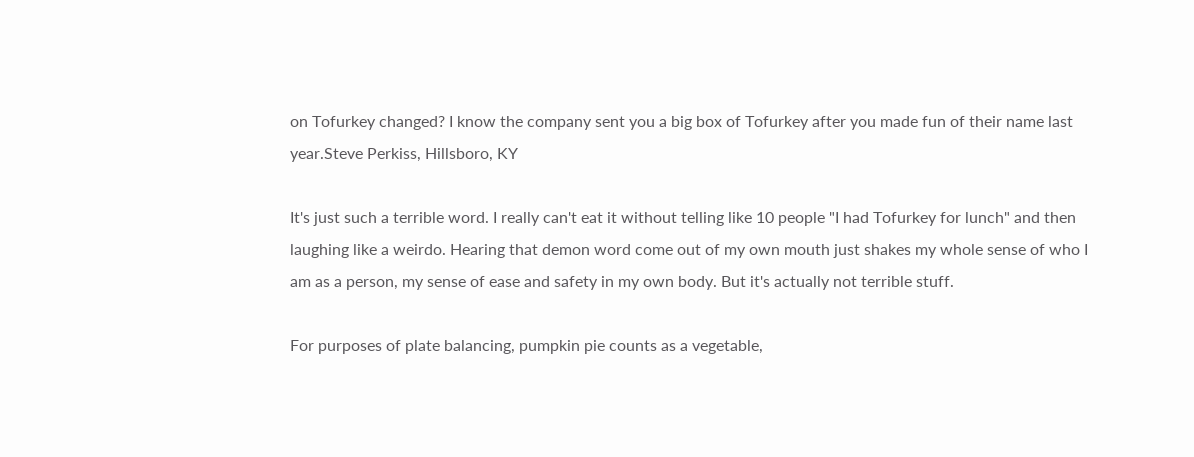on Tofurkey changed? I know the company sent you a big box of Tofurkey after you made fun of their name last year.Steve Perkiss, Hillsboro, KY

It's just such a terrible word. I really can't eat it without telling like 10 people "I had Tofurkey for lunch" and then laughing like a weirdo. Hearing that demon word come out of my own mouth just shakes my whole sense of who I am as a person, my sense of ease and safety in my own body. But it's actually not terrible stuff.

For purposes of plate balancing, pumpkin pie counts as a vegetable,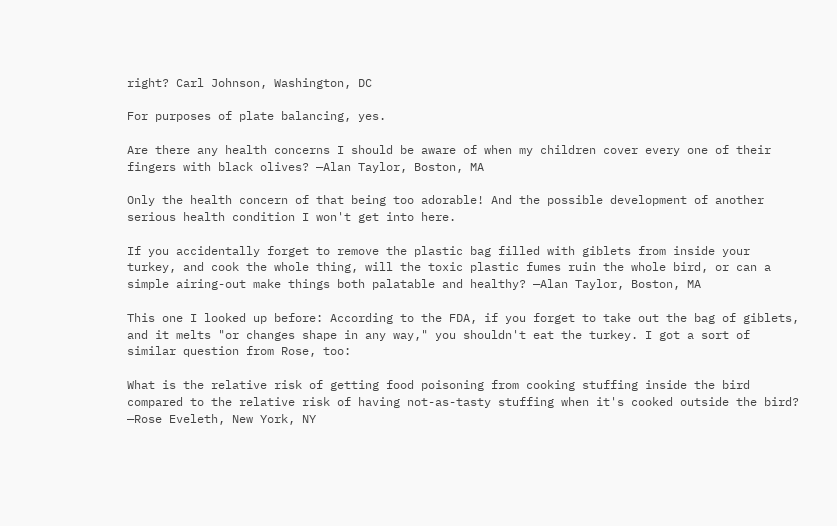right? Carl Johnson, Washington, DC

For purposes of plate balancing, yes.

Are there any health concerns I should be aware of when my children cover every one of their fingers with black olives? —Alan Taylor, Boston, MA

Only the health concern of that being too adorable! And the possible development of another serious health condition I won't get into here.

If you accidentally forget to remove the plastic bag filled with giblets from inside your turkey, and cook the whole thing, will the toxic plastic fumes ruin the whole bird, or can a simple airing-out make things both palatable and healthy? —Alan Taylor, Boston, MA

This one I looked up before: According to the FDA, if you forget to take out the bag of giblets, and it melts "or changes shape in any way," you shouldn't eat the turkey. I got a sort of similar question from Rose, too:

What is the relative risk of getting food poisoning from cooking stuffing inside the bird compared to the relative risk of having not-as-tasty stuffing when it's cooked outside the bird? —Rose Eveleth, New York, NY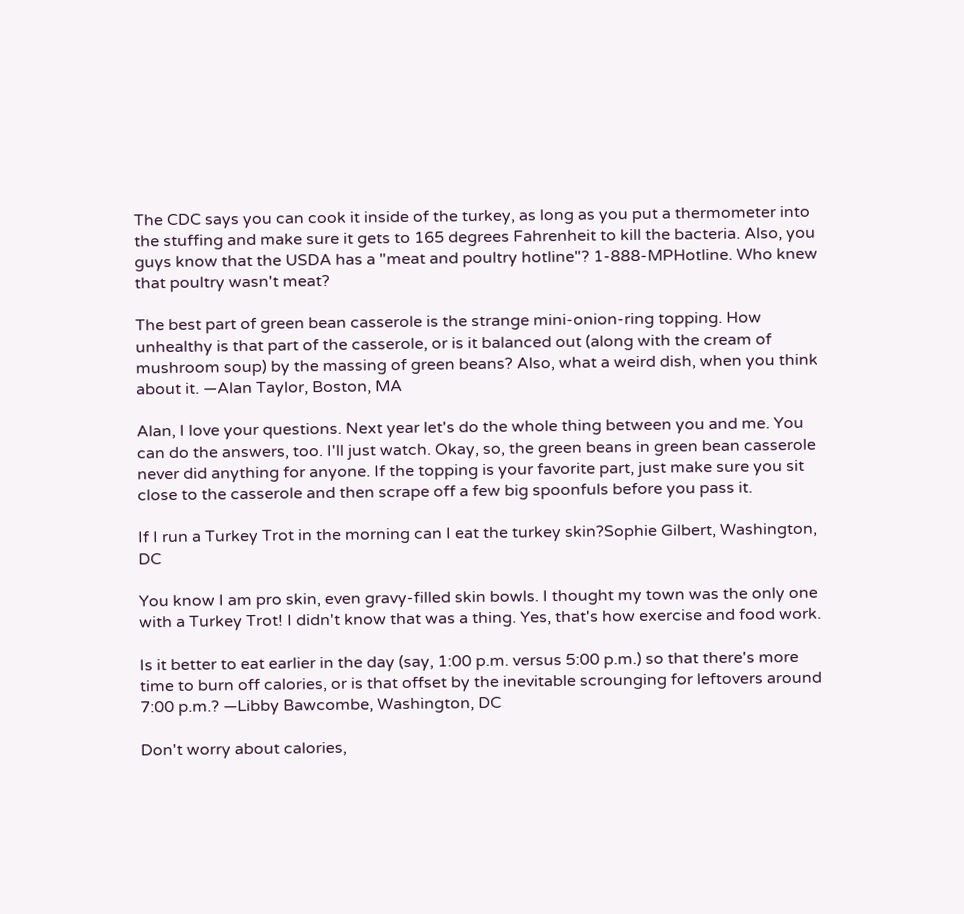The CDC says you can cook it inside of the turkey, as long as you put a thermometer into the stuffing and make sure it gets to 165 degrees Fahrenheit to kill the bacteria. Also, you guys know that the USDA has a "meat and poultry hotline"? 1-888-MPHotline. Who knew that poultry wasn't meat?

The best part of green bean casserole is the strange mini-onion-ring topping. How unhealthy is that part of the casserole, or is it balanced out (along with the cream of mushroom soup) by the massing of green beans? Also, what a weird dish, when you think about it. —Alan Taylor, Boston, MA

Alan, I love your questions. Next year let's do the whole thing between you and me. You can do the answers, too. I'll just watch. Okay, so, the green beans in green bean casserole never did anything for anyone. If the topping is your favorite part, just make sure you sit close to the casserole and then scrape off a few big spoonfuls before you pass it.

If I run a Turkey Trot in the morning can I eat the turkey skin?Sophie Gilbert, Washington, DC

You know I am pro skin, even gravy-filled skin bowls. I thought my town was the only one with a Turkey Trot! I didn't know that was a thing. Yes, that's how exercise and food work.

Is it better to eat earlier in the day (say, 1:00 p.m. versus 5:00 p.m.) so that there's more time to burn off calories, or is that offset by the inevitable scrounging for leftovers around 7:00 p.m.? —Libby Bawcombe, Washington, DC

Don't worry about calories,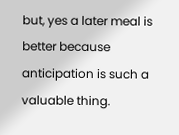but, yes a later meal is better because anticipation is such a valuable thing.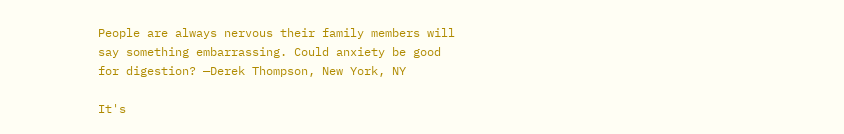People are always nervous their family members will say something embarrassing. Could anxiety be good for digestion? —Derek Thompson, New York, NY

It's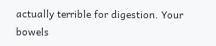actually terrible for digestion. Your bowels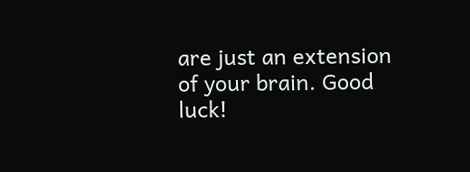are just an extension of your brain. Good luck!